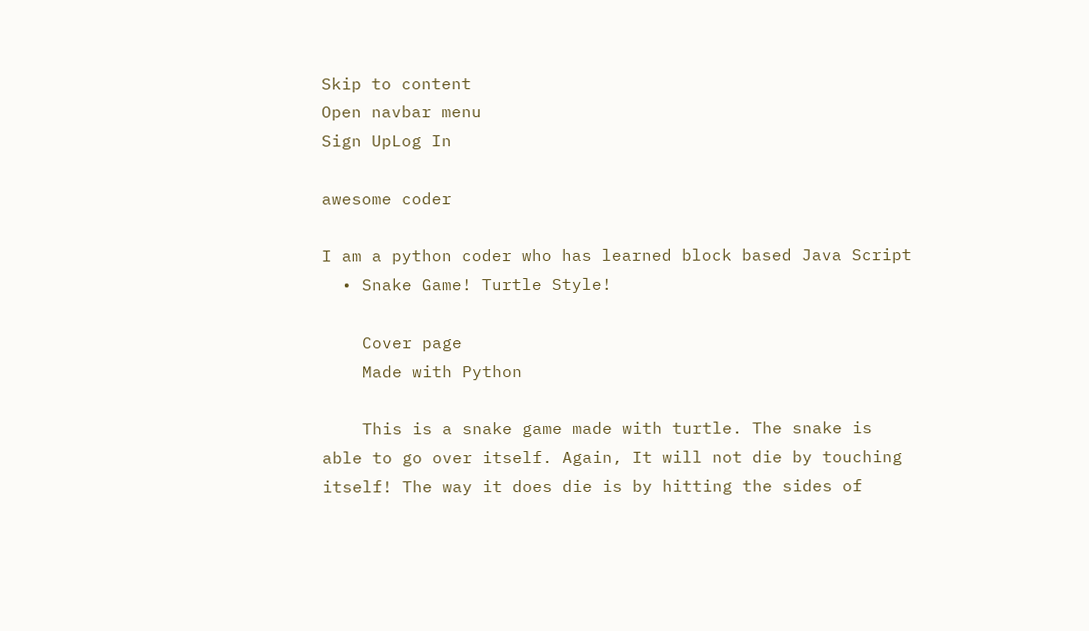Skip to content
Open navbar menu
Sign UpLog In

awesome coder

I am a python coder who has learned block based Java Script
  • Snake Game! Turtle Style!

    Cover page
    Made with Python

    This is a snake game made with turtle. The snake is able to go over itself. Again, It will not die by touching itself! The way it does die is by hitting the sides of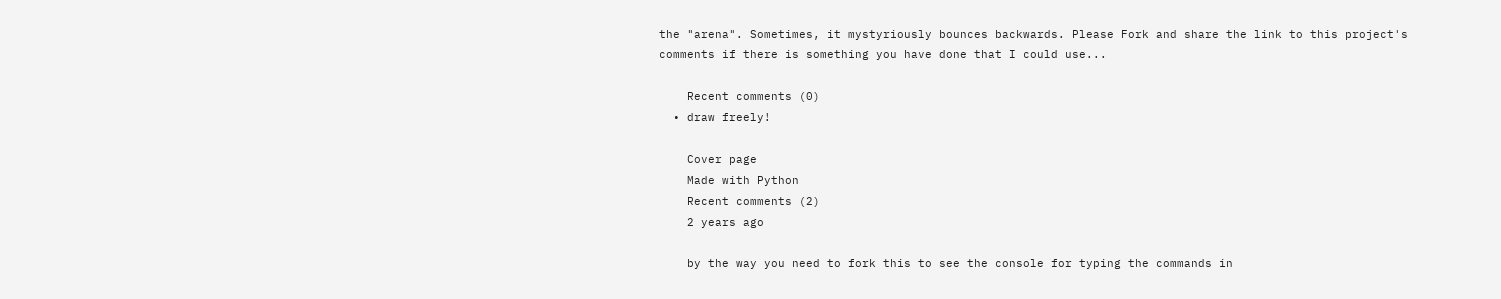the "arena". Sometimes, it mystyriously bounces backwards. Please Fork and share the link to this project's comments if there is something you have done that I could use...

    Recent comments (0)
  • draw freely!

    Cover page
    Made with Python
    Recent comments (2)
    2 years ago

    by the way you need to fork this to see the console for typing the commands in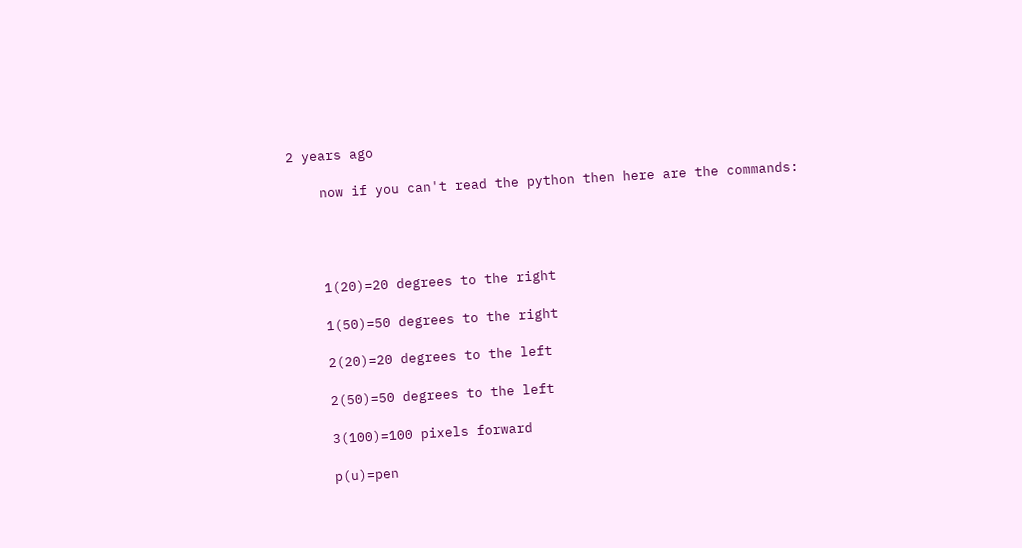2 years ago

    now if you can't read the python then here are the commands:




    1(20)=20 degrees to the right

    1(50)=50 degrees to the right

    2(20)=20 degrees to the left

    2(50)=50 degrees to the left

    3(100)=100 pixels forward

    p(u)=pen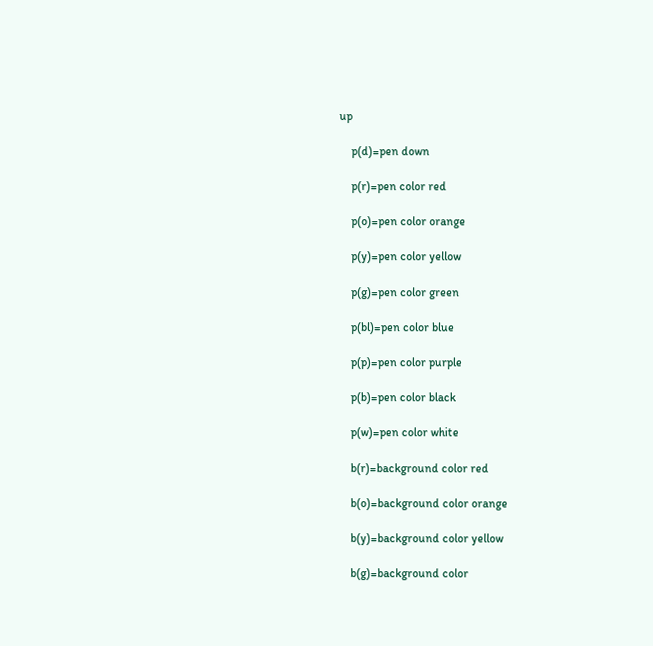up

    p(d)=pen down

    p(r)=pen color red

    p(o)=pen color orange

    p(y)=pen color yellow

    p(g)=pen color green

    p(bl)=pen color blue

    p(p)=pen color purple

    p(b)=pen color black

    p(w)=pen color white

    b(r)=background color red

    b(o)=background color orange

    b(y)=background color yellow

    b(g)=background color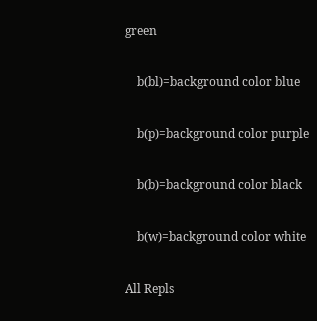green

    b(bl)=background color blue

    b(p)=background color purple

    b(b)=background color black

    b(w)=background color white

All Repls